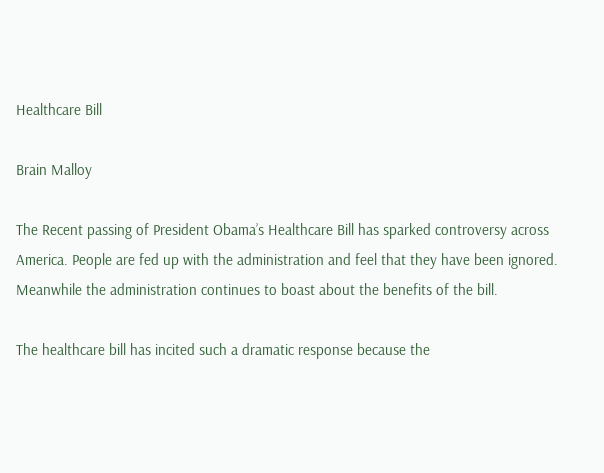Healthcare Bill

Brain Malloy

The Recent passing of President Obama’s Healthcare Bill has sparked controversy across America. People are fed up with the administration and feel that they have been ignored. Meanwhile the administration continues to boast about the benefits of the bill.

The healthcare bill has incited such a dramatic response because the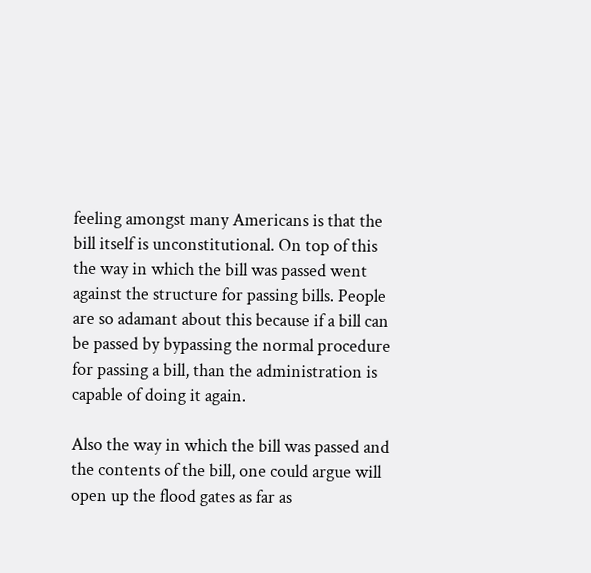feeling amongst many Americans is that the bill itself is unconstitutional. On top of this the way in which the bill was passed went against the structure for passing bills. People are so adamant about this because if a bill can be passed by bypassing the normal procedure for passing a bill, than the administration is capable of doing it again.

Also the way in which the bill was passed and the contents of the bill, one could argue will open up the flood gates as far as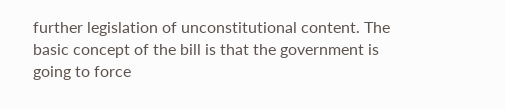further legislation of unconstitutional content. The basic concept of the bill is that the government is going to force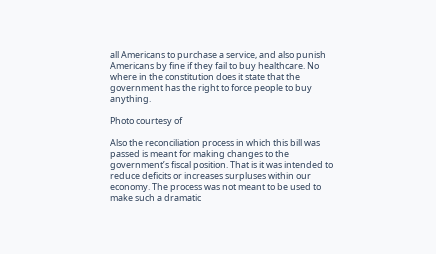all Americans to purchase a service, and also punish Americans by fine if they fail to buy healthcare. No where in the constitution does it state that the government has the right to force people to buy anything.

Photo courtesy of

Also the reconciliation process in which this bill was passed is meant for making changes to the government’s fiscal position. That is it was intended to reduce deficits or increases surpluses within our economy. The process was not meant to be used to make such a dramatic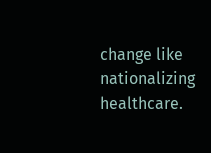change like nationalizing healthcare.